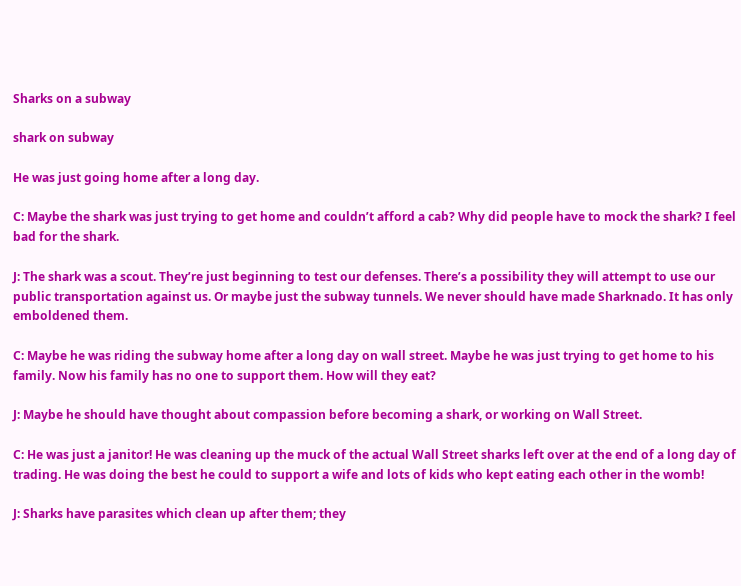Sharks on a subway

shark on subway

He was just going home after a long day.

C: Maybe the shark was just trying to get home and couldn’t afford a cab? Why did people have to mock the shark? I feel bad for the shark.

J: The shark was a scout. They’re just beginning to test our defenses. There’s a possibility they will attempt to use our public transportation against us. Or maybe just the subway tunnels. We never should have made Sharknado. It has only emboldened them.

C: Maybe he was riding the subway home after a long day on wall street. Maybe he was just trying to get home to his family. Now his family has no one to support them. How will they eat?

J: Maybe he should have thought about compassion before becoming a shark, or working on Wall Street.

C: He was just a janitor! He was cleaning up the muck of the actual Wall Street sharks left over at the end of a long day of trading. He was doing the best he could to support a wife and lots of kids who kept eating each other in the womb!

J: Sharks have parasites which clean up after them; they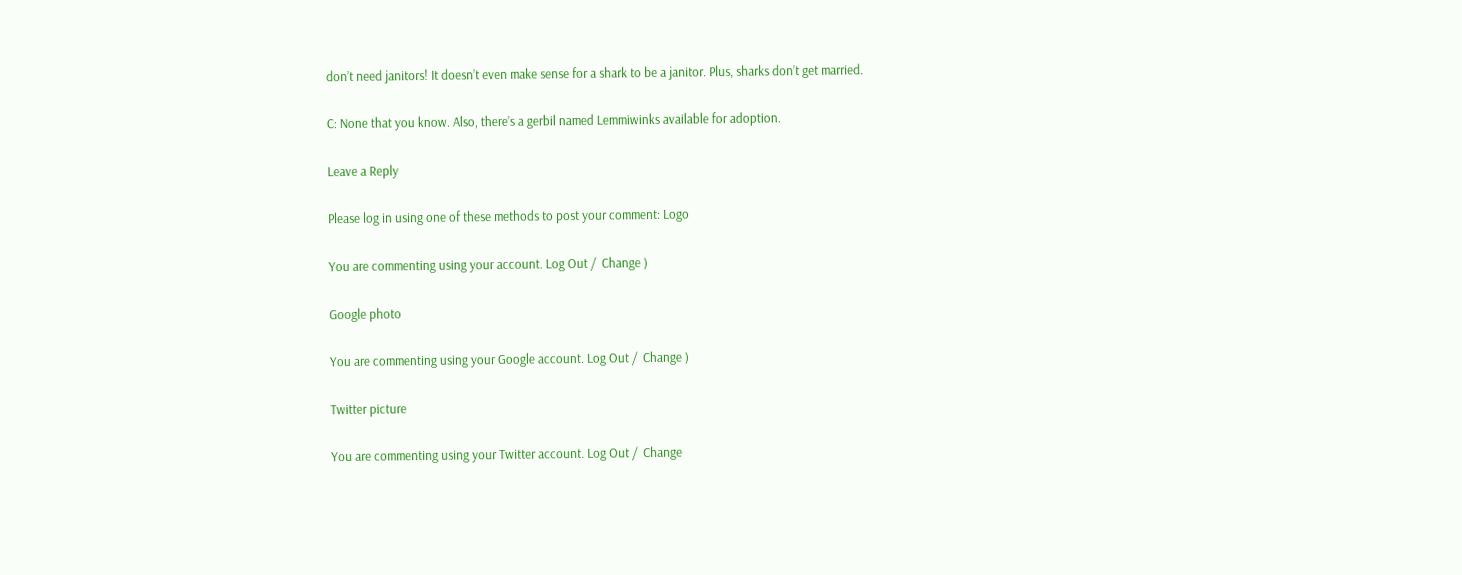don’t need janitors! It doesn’t even make sense for a shark to be a janitor. Plus, sharks don’t get married.

C: None that you know. Also, there’s a gerbil named Lemmiwinks available for adoption.

Leave a Reply

Please log in using one of these methods to post your comment: Logo

You are commenting using your account. Log Out /  Change )

Google photo

You are commenting using your Google account. Log Out /  Change )

Twitter picture

You are commenting using your Twitter account. Log Out /  Change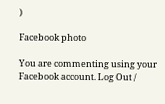)

Facebook photo

You are commenting using your Facebook account. Log Out /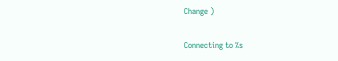Change )

Connecting to %s